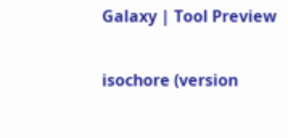Galaxy | Tool Preview

isochore (version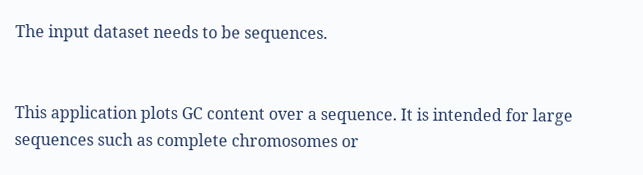The input dataset needs to be sequences.


This application plots GC content over a sequence. It is intended for large sequences such as complete chromosomes or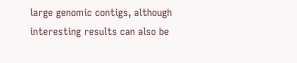large genomic contigs, although interesting results can also be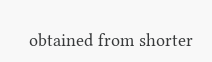obtained from shorter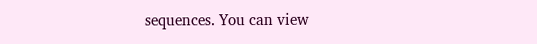sequences. You can view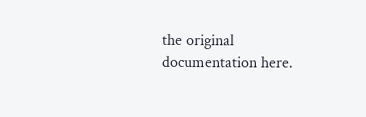the original documentation here.